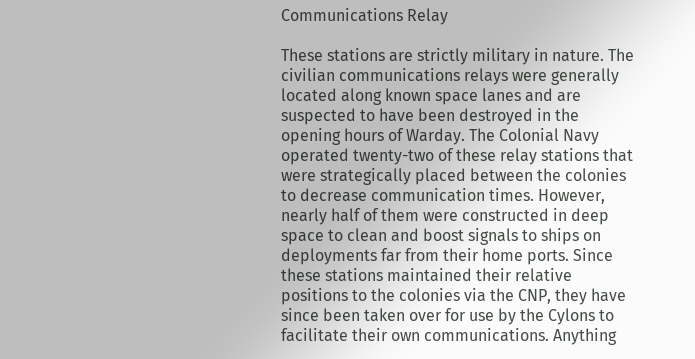Communications Relay

These stations are strictly military in nature. The civilian communications relays were generally located along known space lanes and are suspected to have been destroyed in the opening hours of Warday. The Colonial Navy operated twenty-two of these relay stations that were strategically placed between the colonies to decrease communication times. However, nearly half of them were constructed in deep space to clean and boost signals to ships on deployments far from their home ports. Since these stations maintained their relative positions to the colonies via the CNP, they have since been taken over for use by the Cylons to facilitate their own communications. Anything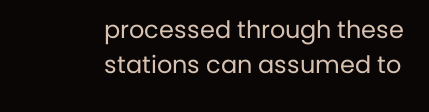processed through these stations can assumed to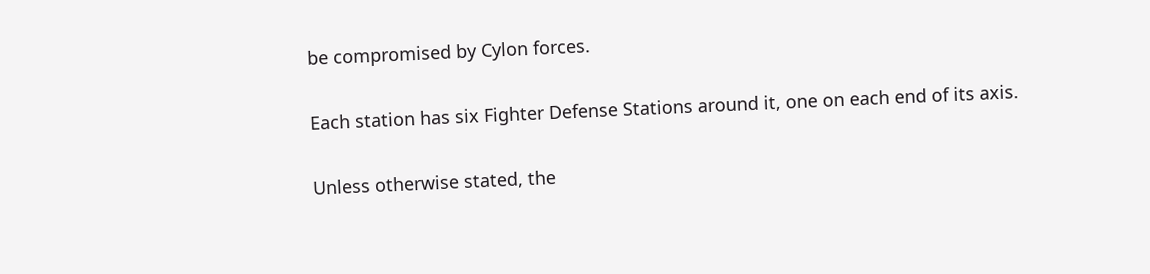be compromised by Cylon forces.

Each station has six Fighter Defense Stations around it, one on each end of its axis.

Unless otherwise stated, the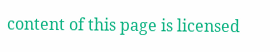content of this page is licensed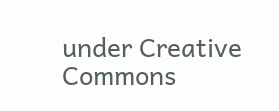under Creative Commons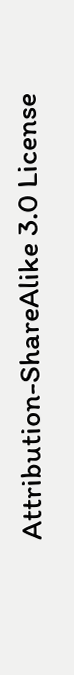Attribution-ShareAlike 3.0 License